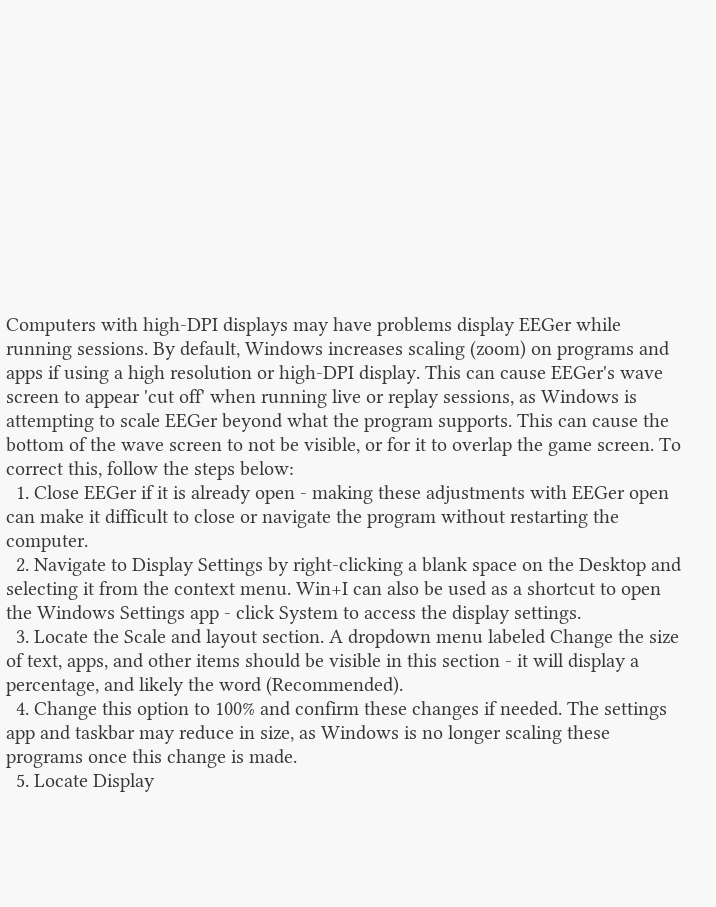Computers with high-DPI displays may have problems display EEGer while running sessions. By default, Windows increases scaling (zoom) on programs and apps if using a high resolution or high-DPI display. This can cause EEGer's wave screen to appear 'cut off' when running live or replay sessions, as Windows is attempting to scale EEGer beyond what the program supports. This can cause the bottom of the wave screen to not be visible, or for it to overlap the game screen. To correct this, follow the steps below:
  1. Close EEGer if it is already open - making these adjustments with EEGer open can make it difficult to close or navigate the program without restarting the computer.
  2. Navigate to Display Settings by right-clicking a blank space on the Desktop and selecting it from the context menu. Win+I can also be used as a shortcut to open the Windows Settings app - click System to access the display settings.
  3. Locate the Scale and layout section. A dropdown menu labeled Change the size of text, apps, and other items should be visible in this section - it will display a percentage, and likely the word (Recommended).
  4. Change this option to 100% and confirm these changes if needed. The settings app and taskbar may reduce in size, as Windows is no longer scaling these programs once this change is made.
  5. Locate Display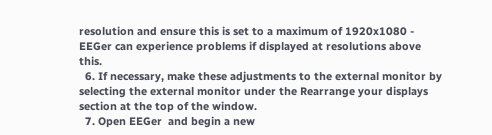resolution and ensure this is set to a maximum of 1920x1080 - EEGer can experience problems if displayed at resolutions above this.
  6. If necessary, make these adjustments to the external monitor by selecting the external monitor under the Rearrange your displays section at the top of the window.
  7. Open EEGer  and begin a new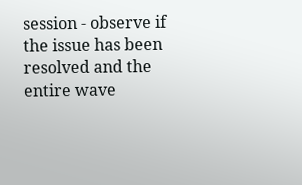session - observe if the issue has been resolved and the entire wave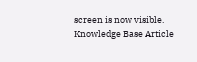screen is now visible.
Knowledge Base Article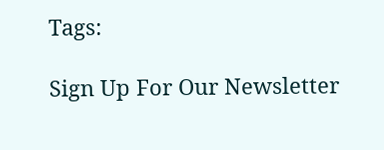Tags:

Sign Up For Our Newsletter